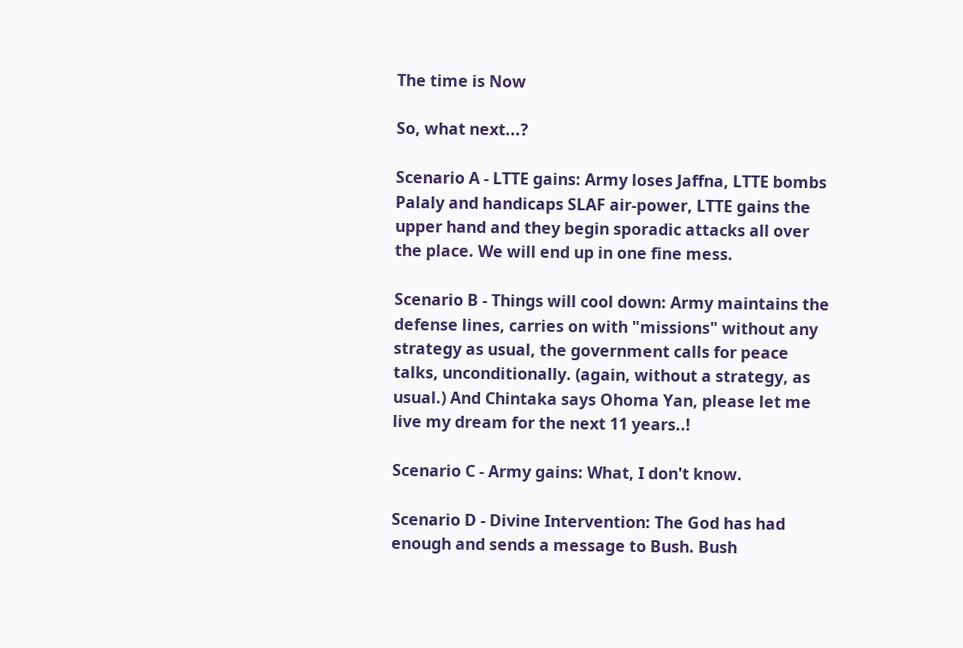The time is Now

So, what next...?

Scenario A - LTTE gains: Army loses Jaffna, LTTE bombs Palaly and handicaps SLAF air-power, LTTE gains the upper hand and they begin sporadic attacks all over the place. We will end up in one fine mess.

Scenario B - Things will cool down: Army maintains the defense lines, carries on with "missions" without any strategy as usual, the government calls for peace talks, unconditionally. (again, without a strategy, as usual.) And Chintaka says Ohoma Yan, please let me live my dream for the next 11 years..!

Scenario C - Army gains: What, I don't know.

Scenario D - Divine Intervention: The God has had enough and sends a message to Bush. Bush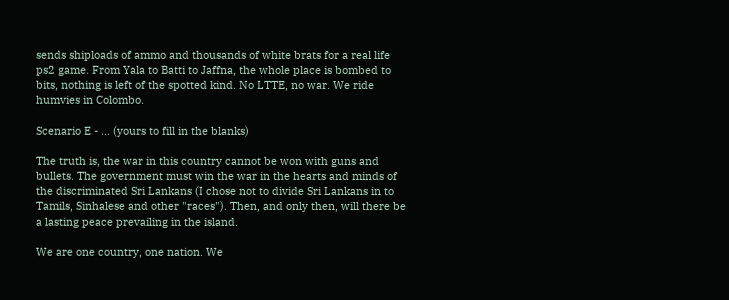sends shiploads of ammo and thousands of white brats for a real life ps2 game. From Yala to Batti to Jaffna, the whole place is bombed to bits, nothing is left of the spotted kind. No LTTE, no war. We ride humvies in Colombo.

Scenario E - ... (yours to fill in the blanks)

The truth is, the war in this country cannot be won with guns and bullets. The government must win the war in the hearts and minds of the discriminated Sri Lankans (I chose not to divide Sri Lankans in to Tamils, Sinhalese and other "races"). Then, and only then, will there be a lasting peace prevailing in the island.

We are one country, one nation. We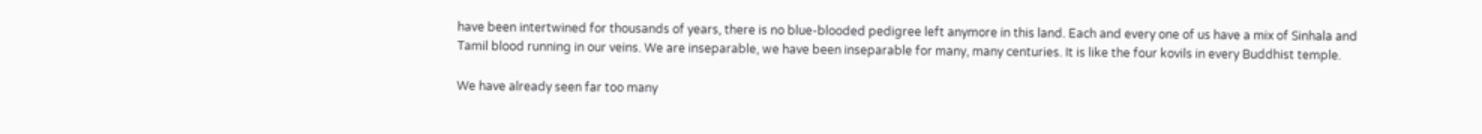have been intertwined for thousands of years, there is no blue-blooded pedigree left anymore in this land. Each and every one of us have a mix of Sinhala and Tamil blood running in our veins. We are inseparable, we have been inseparable for many, many centuries. It is like the four kovils in every Buddhist temple.

We have already seen far too many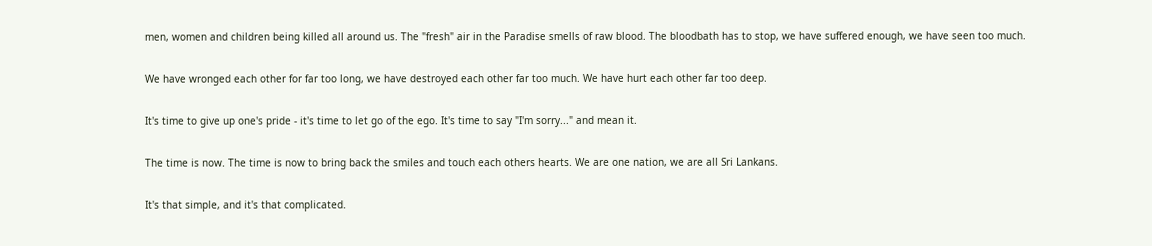men, women and children being killed all around us. The "fresh" air in the Paradise smells of raw blood. The bloodbath has to stop, we have suffered enough, we have seen too much.

We have wronged each other for far too long, we have destroyed each other far too much. We have hurt each other far too deep.

It's time to give up one's pride - it's time to let go of the ego. It's time to say "I'm sorry..." and mean it.

The time is now. The time is now to bring back the smiles and touch each others hearts. We are one nation, we are all Sri Lankans.

It's that simple, and it's that complicated.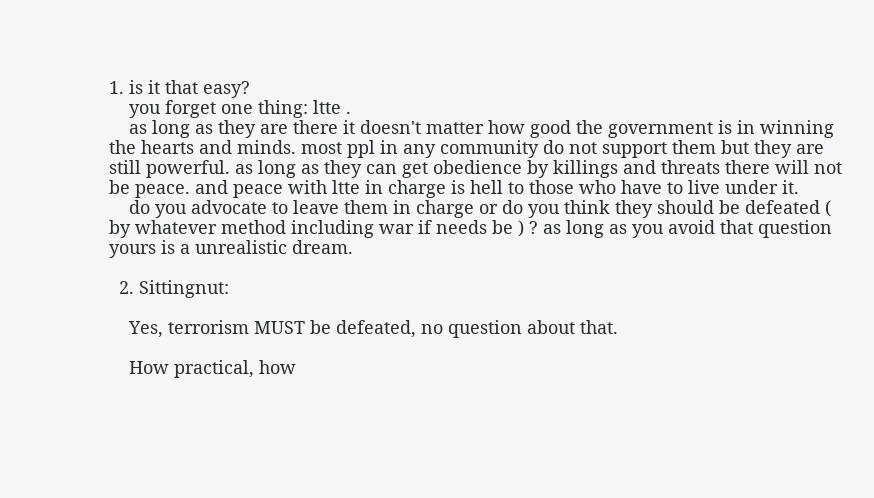1. is it that easy?
    you forget one thing: ltte .
    as long as they are there it doesn't matter how good the government is in winning the hearts and minds. most ppl in any community do not support them but they are still powerful. as long as they can get obedience by killings and threats there will not be peace. and peace with ltte in charge is hell to those who have to live under it.
    do you advocate to leave them in charge or do you think they should be defeated ( by whatever method including war if needs be ) ? as long as you avoid that question yours is a unrealistic dream.

  2. Sittingnut:

    Yes, terrorism MUST be defeated, no question about that.

    How practical, how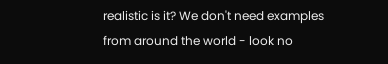realistic is it? We don't need examples from around the world - look no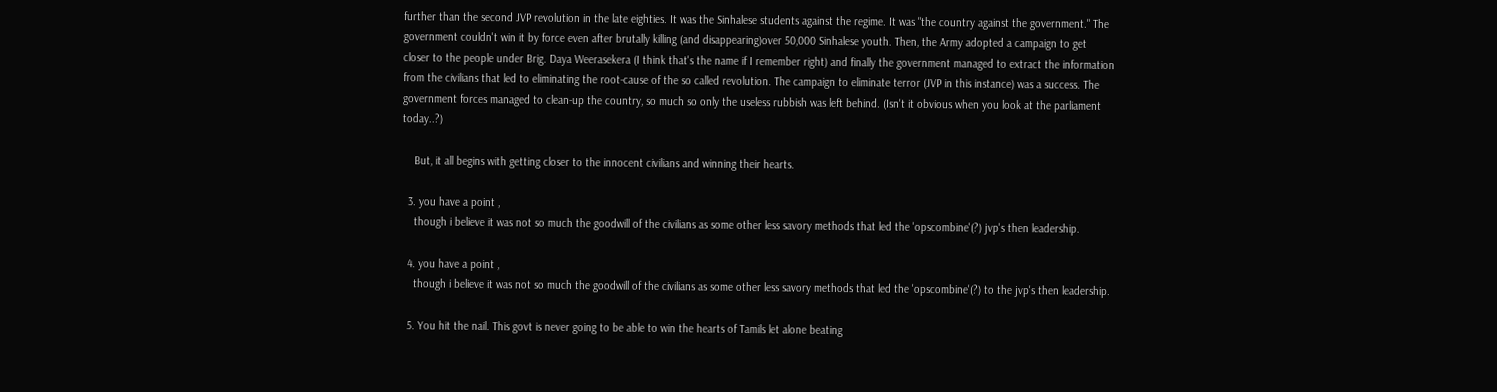further than the second JVP revolution in the late eighties. It was the Sinhalese students against the regime. It was "the country against the government." The government couldn't win it by force even after brutally killing (and disappearing)over 50,000 Sinhalese youth. Then, the Army adopted a campaign to get closer to the people under Brig. Daya Weerasekera (I think that's the name if I remember right) and finally the government managed to extract the information from the civilians that led to eliminating the root-cause of the so called revolution. The campaign to eliminate terror (JVP in this instance) was a success. The government forces managed to clean-up the country, so much so only the useless rubbish was left behind. (Isn't it obvious when you look at the parliament today..?)

    But, it all begins with getting closer to the innocent civilians and winning their hearts.

  3. you have a point ,
    though i believe it was not so much the goodwill of the civilians as some other less savory methods that led the 'opscombine'(?) jvp's then leadership.

  4. you have a point ,
    though i believe it was not so much the goodwill of the civilians as some other less savory methods that led the 'opscombine'(?) to the jvp's then leadership.

  5. You hit the nail. This govt is never going to be able to win the hearts of Tamils let alone beating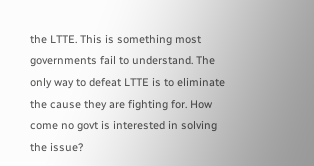the LTTE. This is something most governments fail to understand. The only way to defeat LTTE is to eliminate the cause they are fighting for. How come no govt is interested in solving the issue?